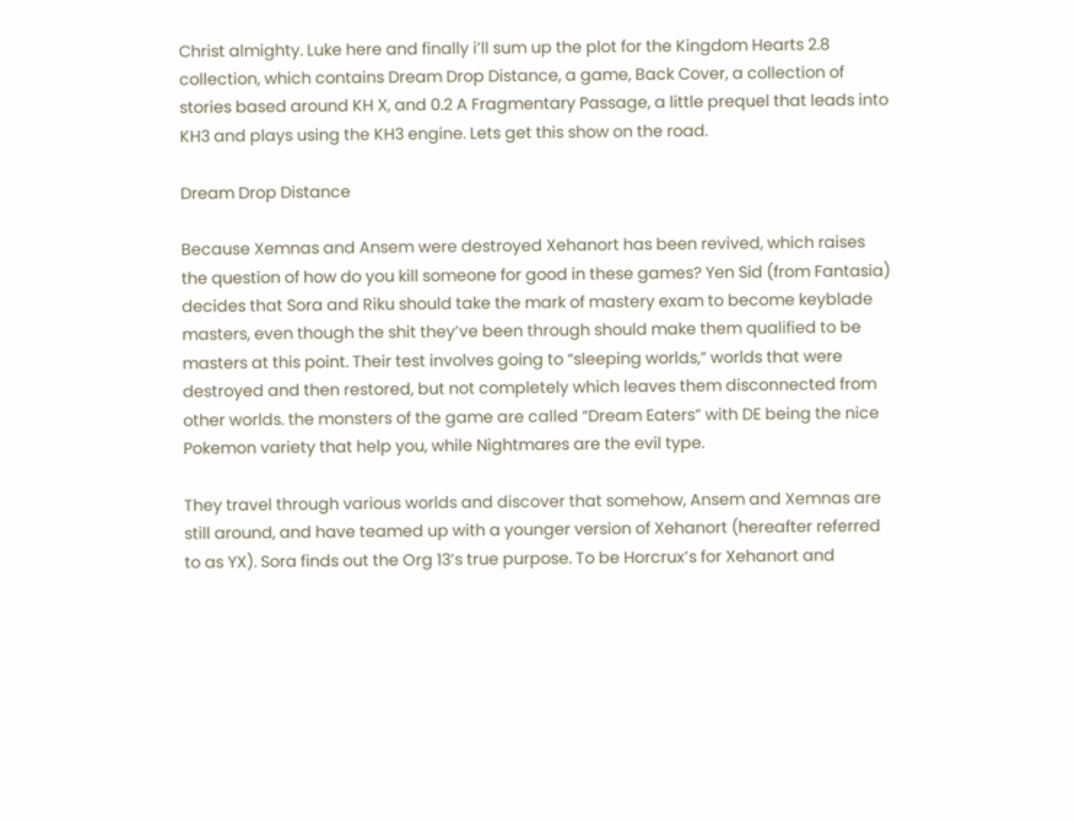Christ almighty. Luke here and finally i’ll sum up the plot for the Kingdom Hearts 2.8 collection, which contains Dream Drop Distance, a game, Back Cover, a collection of stories based around KH X, and 0.2 A Fragmentary Passage, a little prequel that leads into KH3 and plays using the KH3 engine. Lets get this show on the road.

Dream Drop Distance

Because Xemnas and Ansem were destroyed Xehanort has been revived, which raises the question of how do you kill someone for good in these games? Yen Sid (from Fantasia) decides that Sora and Riku should take the mark of mastery exam to become keyblade masters, even though the shit they’ve been through should make them qualified to be masters at this point. Their test involves going to “sleeping worlds,” worlds that were destroyed and then restored, but not completely which leaves them disconnected from other worlds. the monsters of the game are called “Dream Eaters” with DE being the nice Pokemon variety that help you, while Nightmares are the evil type.

They travel through various worlds and discover that somehow, Ansem and Xemnas are still around, and have teamed up with a younger version of Xehanort (hereafter referred to as YX). Sora finds out the Org 13’s true purpose. To be Horcrux’s for Xehanort and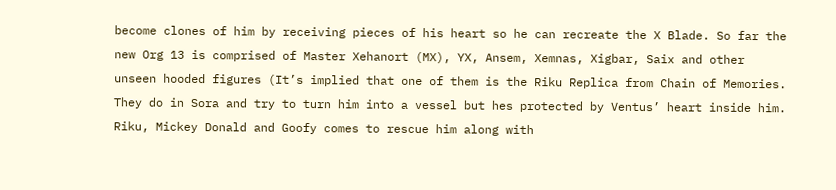become clones of him by receiving pieces of his heart so he can recreate the X Blade. So far the new Org 13 is comprised of Master Xehanort (MX), YX, Ansem, Xemnas, Xigbar, Saix and other unseen hooded figures (It’s implied that one of them is the Riku Replica from Chain of Memories. They do in Sora and try to turn him into a vessel but hes protected by Ventus’ heart inside him. Riku, Mickey Donald and Goofy comes to rescue him along with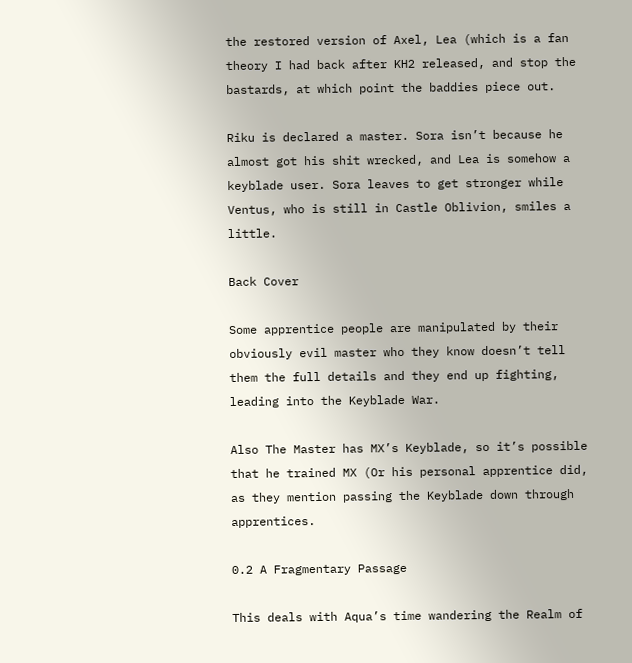the restored version of Axel, Lea (which is a fan theory I had back after KH2 released, and stop the bastards, at which point the baddies piece out.

Riku is declared a master. Sora isn’t because he almost got his shit wrecked, and Lea is somehow a keyblade user. Sora leaves to get stronger while Ventus, who is still in Castle Oblivion, smiles a little.

Back Cover

Some apprentice people are manipulated by their obviously evil master who they know doesn’t tell them the full details and they end up fighting, leading into the Keyblade War.

Also The Master has MX’s Keyblade, so it’s possible that he trained MX (Or his personal apprentice did, as they mention passing the Keyblade down through apprentices.

0.2 A Fragmentary Passage

This deals with Aqua’s time wandering the Realm of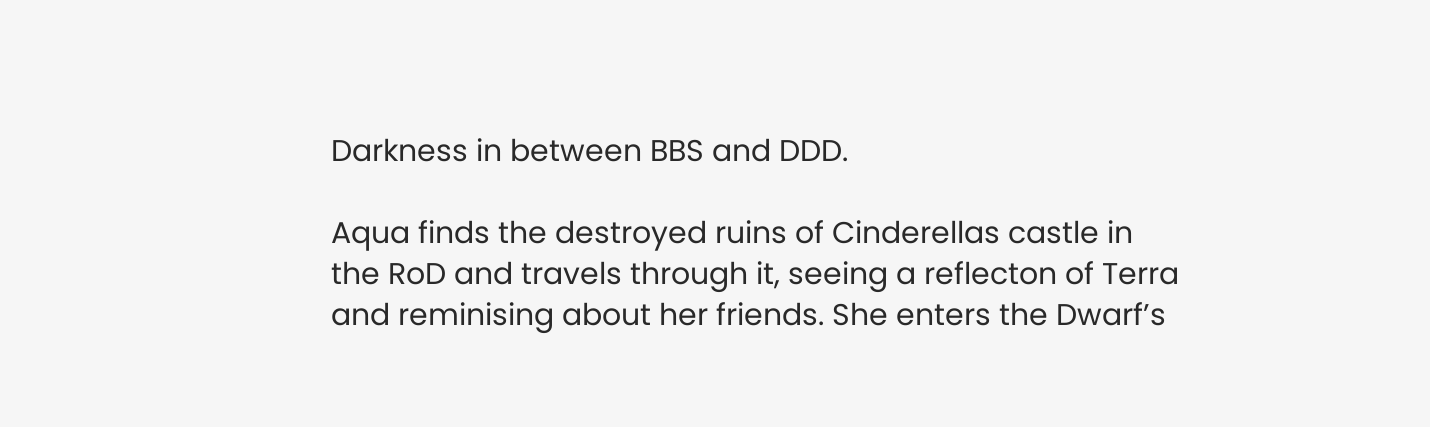Darkness in between BBS and DDD.

Aqua finds the destroyed ruins of Cinderellas castle in the RoD and travels through it, seeing a reflecton of Terra and reminising about her friends. She enters the Dwarf’s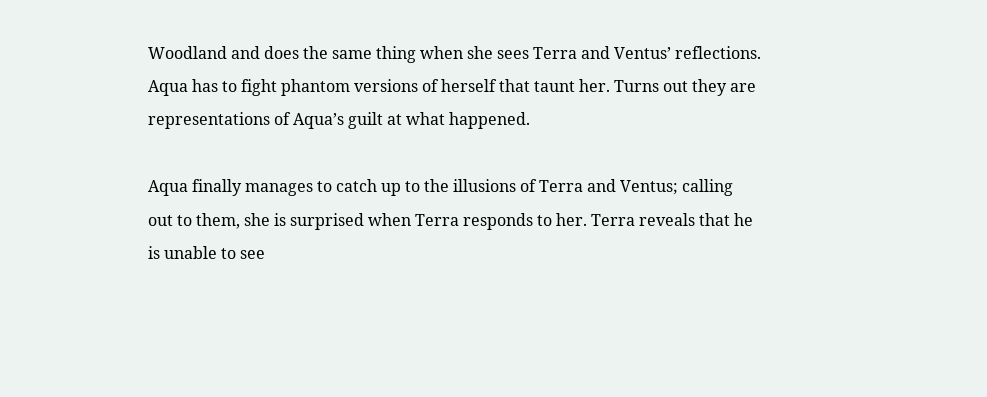Woodland and does the same thing when she sees Terra and Ventus’ reflections. Aqua has to fight phantom versions of herself that taunt her. Turns out they are representations of Aqua’s guilt at what happened.

Aqua finally manages to catch up to the illusions of Terra and Ventus; calling out to them, she is surprised when Terra responds to her. Terra reveals that he is unable to see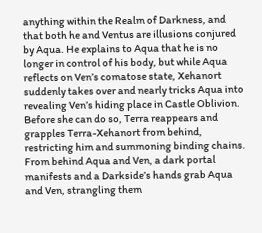anything within the Realm of Darkness, and that both he and Ventus are illusions conjured by Aqua. He explains to Aqua that he is no longer in control of his body, but while Aqua reflects on Ven’s comatose state, Xehanort suddenly takes over and nearly tricks Aqua into revealing Ven’s hiding place in Castle Oblivion. Before she can do so, Terra reappears and grapples Terra-Xehanort from behind, restricting him and summoning binding chains. From behind Aqua and Ven, a dark portal manifests and a Darkside’s hands grab Aqua and Ven, strangling them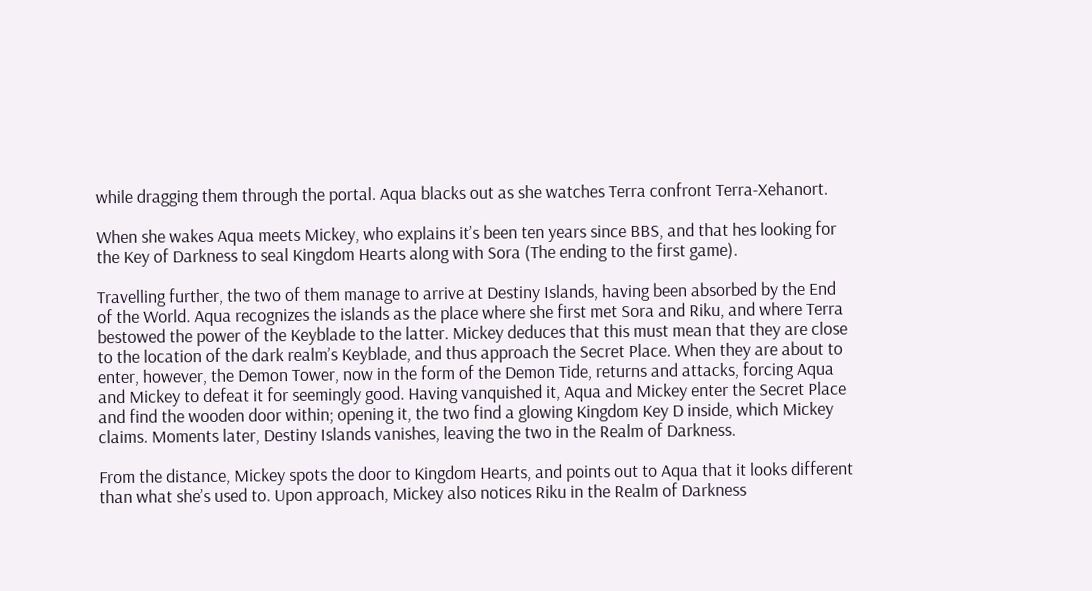while dragging them through the portal. Aqua blacks out as she watches Terra confront Terra-Xehanort.

When she wakes Aqua meets Mickey, who explains it’s been ten years since BBS, and that hes looking for the Key of Darkness to seal Kingdom Hearts along with Sora (The ending to the first game).

Travelling further, the two of them manage to arrive at Destiny Islands, having been absorbed by the End of the World. Aqua recognizes the islands as the place where she first met Sora and Riku, and where Terra bestowed the power of the Keyblade to the latter. Mickey deduces that this must mean that they are close to the location of the dark realm’s Keyblade, and thus approach the Secret Place. When they are about to enter, however, the Demon Tower, now in the form of the Demon Tide, returns and attacks, forcing Aqua and Mickey to defeat it for seemingly good. Having vanquished it, Aqua and Mickey enter the Secret Place and find the wooden door within; opening it, the two find a glowing Kingdom Key D inside, which Mickey claims. Moments later, Destiny Islands vanishes, leaving the two in the Realm of Darkness.

From the distance, Mickey spots the door to Kingdom Hearts, and points out to Aqua that it looks different than what she’s used to. Upon approach, Mickey also notices Riku in the Realm of Darkness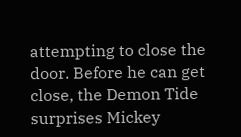attempting to close the door. Before he can get close, the Demon Tide surprises Mickey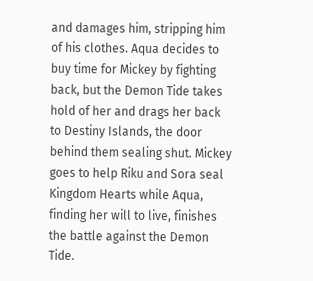and damages him, stripping him of his clothes. Aqua decides to buy time for Mickey by fighting back, but the Demon Tide takes hold of her and drags her back to Destiny Islands, the door behind them sealing shut. Mickey goes to help Riku and Sora seal Kingdom Hearts while Aqua, finding her will to live, finishes the battle against the Demon Tide.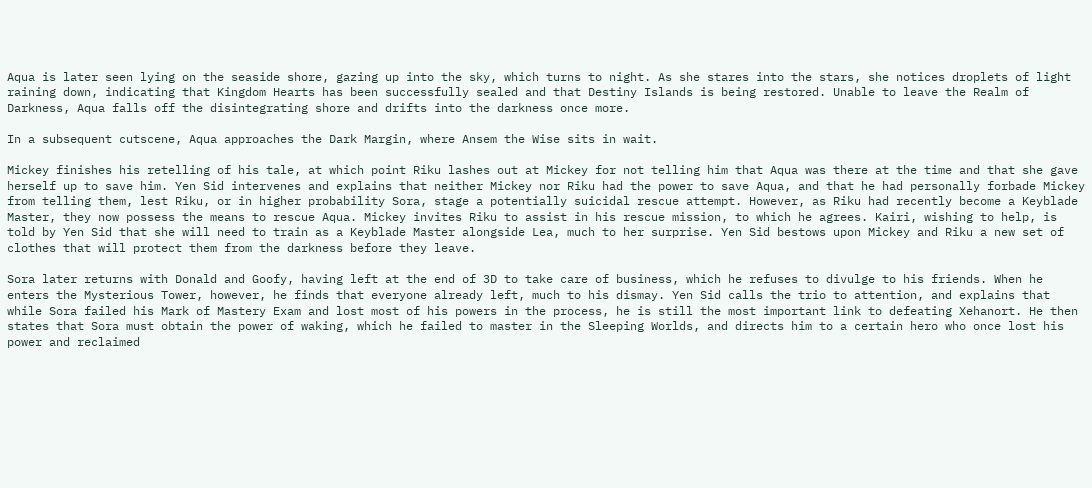Aqua is later seen lying on the seaside shore, gazing up into the sky, which turns to night. As she stares into the stars, she notices droplets of light raining down, indicating that Kingdom Hearts has been successfully sealed and that Destiny Islands is being restored. Unable to leave the Realm of Darkness, Aqua falls off the disintegrating shore and drifts into the darkness once more.

In a subsequent cutscene, Aqua approaches the Dark Margin, where Ansem the Wise sits in wait.

Mickey finishes his retelling of his tale, at which point Riku lashes out at Mickey for not telling him that Aqua was there at the time and that she gave herself up to save him. Yen Sid intervenes and explains that neither Mickey nor Riku had the power to save Aqua, and that he had personally forbade Mickey from telling them, lest Riku, or in higher probability Sora, stage a potentially suicidal rescue attempt. However, as Riku had recently become a Keyblade Master, they now possess the means to rescue Aqua. Mickey invites Riku to assist in his rescue mission, to which he agrees. Kairi, wishing to help, is told by Yen Sid that she will need to train as a Keyblade Master alongside Lea, much to her surprise. Yen Sid bestows upon Mickey and Riku a new set of clothes that will protect them from the darkness before they leave.

Sora later returns with Donald and Goofy, having left at the end of 3D to take care of business, which he refuses to divulge to his friends. When he enters the Mysterious Tower, however, he finds that everyone already left, much to his dismay. Yen Sid calls the trio to attention, and explains that while Sora failed his Mark of Mastery Exam and lost most of his powers in the process, he is still the most important link to defeating Xehanort. He then states that Sora must obtain the power of waking, which he failed to master in the Sleeping Worlds, and directs him to a certain hero who once lost his power and reclaimed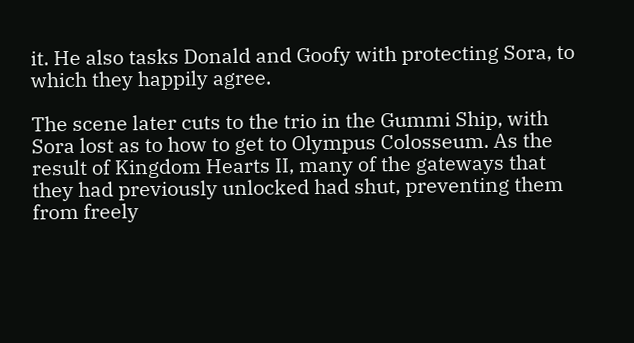it. He also tasks Donald and Goofy with protecting Sora, to which they happily agree.

The scene later cuts to the trio in the Gummi Ship, with Sora lost as to how to get to Olympus Colosseum. As the result of Kingdom Hearts II, many of the gateways that they had previously unlocked had shut, preventing them from freely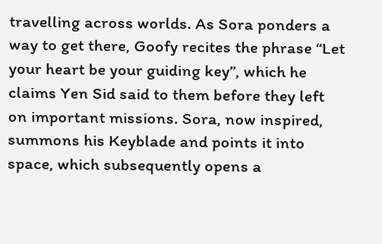travelling across worlds. As Sora ponders a way to get there, Goofy recites the phrase “Let your heart be your guiding key”, which he claims Yen Sid said to them before they left on important missions. Sora, now inspired, summons his Keyblade and points it into space, which subsequently opens a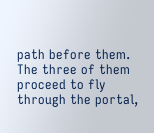path before them. The three of them proceed to fly through the portal,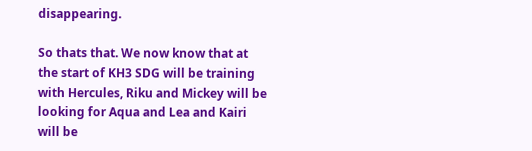disappearing.

So thats that. We now know that at the start of KH3 SDG will be training with Hercules, Riku and Mickey will be looking for Aqua and Lea and Kairi will be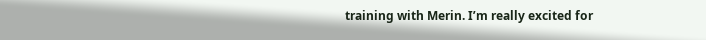training with Merin. I’m really excited for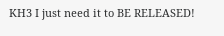KH3 I just need it to BE RELEASED!